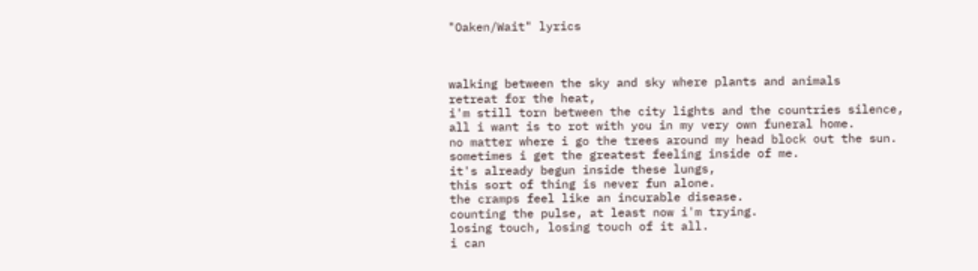"Oaken/Wait" lyrics



walking between the sky and sky where plants and animals
retreat for the heat,
i'm still torn between the city lights and the countries silence,
all i want is to rot with you in my very own funeral home.
no matter where i go the trees around my head block out the sun.
sometimes i get the greatest feeling inside of me.
it's already begun inside these lungs,
this sort of thing is never fun alone.
the cramps feel like an incurable disease.
counting the pulse, at least now i'm trying.
losing touch, losing touch of it all.
i can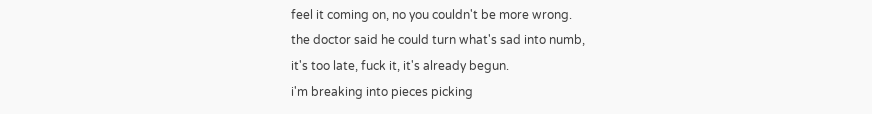feel it coming on, no you couldn't be more wrong.
the doctor said he could turn what's sad into numb,
it's too late, fuck it, it's already begun.
i'm breaking into pieces picking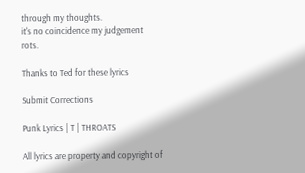through my thoughts.
it's no coincidence my judgement rots.

Thanks to Ted for these lyrics

Submit Corrections

Punk Lyrics | T | THROATS

All lyrics are property and copyright of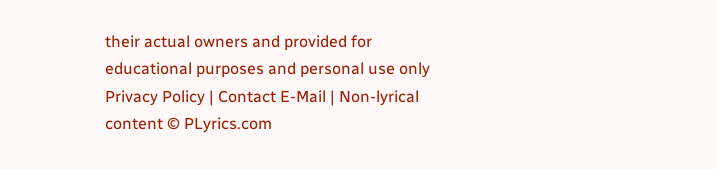their actual owners and provided for educational purposes and personal use only
Privacy Policy | Contact E-Mail | Non-lyrical content © PLyrics.com